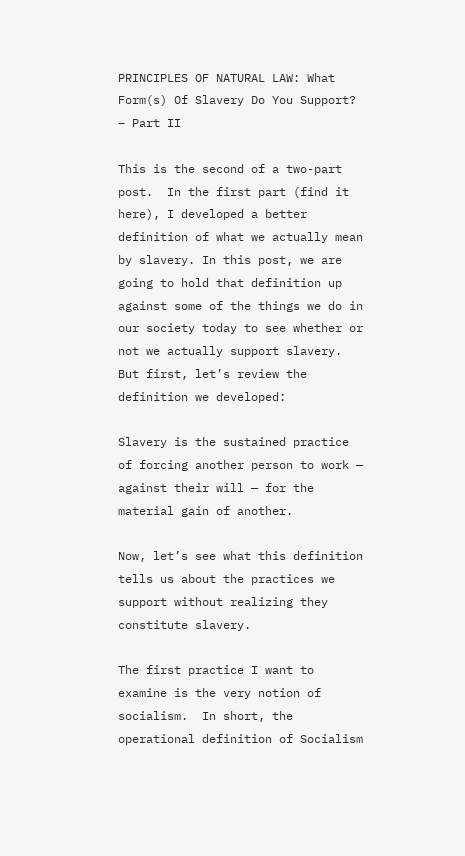PRINCIPLES OF NATURAL LAW: What Form(s) Of Slavery Do You Support? – Part II

This is the second of a two-part post.  In the first part (find it here), I developed a better definition of what we actually mean by slavery. In this post, we are going to hold that definition up against some of the things we do in our society today to see whether or not we actually support slavery.  But first, let’s review the definition we developed:

Slavery is the sustained practice of forcing another person to work — against their will — for the material gain of another.

Now, let’s see what this definition tells us about the practices we support without realizing they constitute slavery.

The first practice I want to examine is the very notion of socialism.  In short, the operational definition of Socialism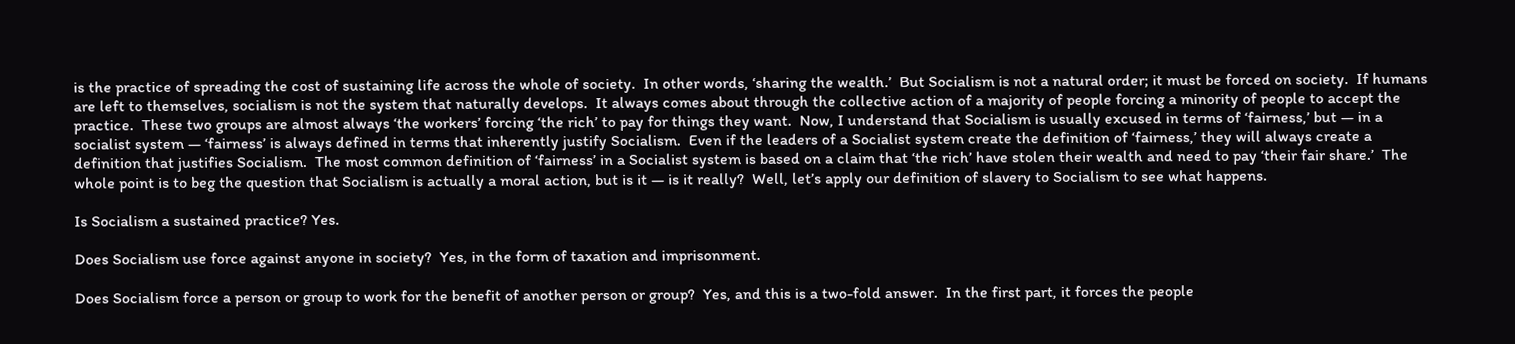is the practice of spreading the cost of sustaining life across the whole of society.  In other words, ‘sharing the wealth.’  But Socialism is not a natural order; it must be forced on society.  If humans are left to themselves, socialism is not the system that naturally develops.  It always comes about through the collective action of a majority of people forcing a minority of people to accept the practice.  These two groups are almost always ‘the workers’ forcing ‘the rich’ to pay for things they want.  Now, I understand that Socialism is usually excused in terms of ‘fairness,’ but — in a socialist system — ‘fairness’ is always defined in terms that inherently justify Socialism.  Even if the leaders of a Socialist system create the definition of ‘fairness,’ they will always create a definition that justifies Socialism.  The most common definition of ‘fairness’ in a Socialist system is based on a claim that ‘the rich’ have stolen their wealth and need to pay ‘their fair share.’  The whole point is to beg the question that Socialism is actually a moral action, but is it — is it really?  Well, let’s apply our definition of slavery to Socialism to see what happens.

Is Socialism a sustained practice? Yes.

Does Socialism use force against anyone in society?  Yes, in the form of taxation and imprisonment.

Does Socialism force a person or group to work for the benefit of another person or group?  Yes, and this is a two-fold answer.  In the first part, it forces the people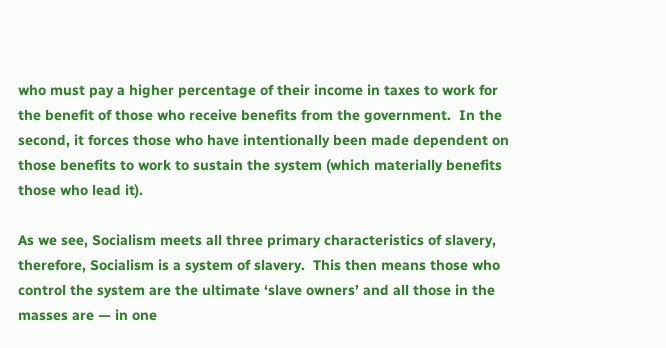who must pay a higher percentage of their income in taxes to work for the benefit of those who receive benefits from the government.  In the second, it forces those who have intentionally been made dependent on those benefits to work to sustain the system (which materially benefits those who lead it).

As we see, Socialism meets all three primary characteristics of slavery, therefore, Socialism is a system of slavery.  This then means those who control the system are the ultimate ‘slave owners’ and all those in the masses are — in one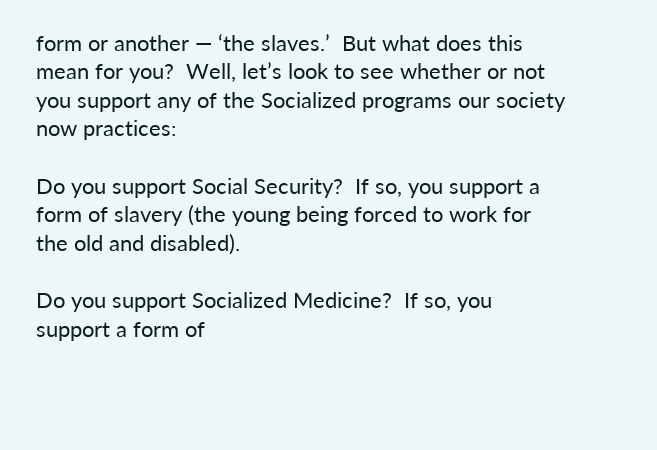form or another — ‘the slaves.’  But what does this mean for you?  Well, let’s look to see whether or not you support any of the Socialized programs our society now practices:

Do you support Social Security?  If so, you support a form of slavery (the young being forced to work for the old and disabled).

Do you support Socialized Medicine?  If so, you support a form of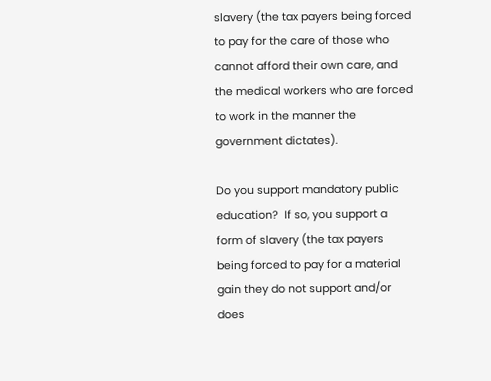slavery (the tax payers being forced to pay for the care of those who cannot afford their own care, and the medical workers who are forced to work in the manner the government dictates).

Do you support mandatory public education?  If so, you support a form of slavery (the tax payers being forced to pay for a material gain they do not support and/or does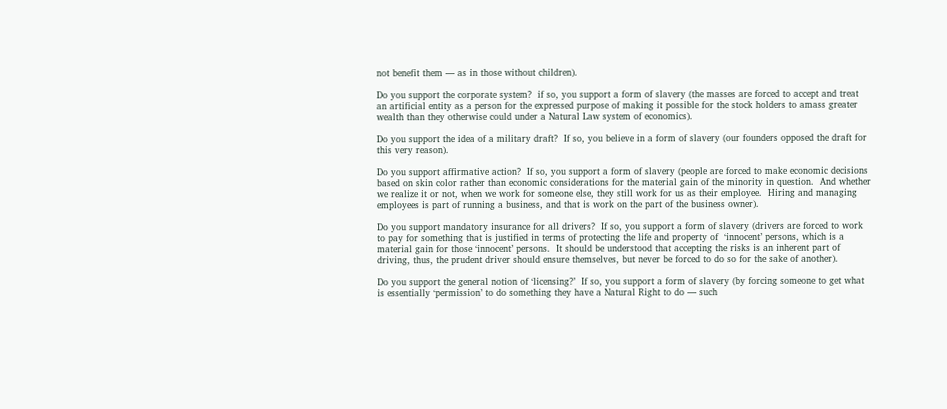not benefit them — as in those without children).

Do you support the corporate system?  if so, you support a form of slavery (the masses are forced to accept and treat an artificial entity as a person for the expressed purpose of making it possible for the stock holders to amass greater wealth than they otherwise could under a Natural Law system of economics).

Do you support the idea of a military draft?  If so, you believe in a form of slavery (our founders opposed the draft for this very reason).

Do you support affirmative action?  If so, you support a form of slavery (people are forced to make economic decisions based on skin color rather than economic considerations for the material gain of the minority in question.  And whether we realize it or not, when we work for someone else, they still work for us as their employee.  Hiring and managing employees is part of running a business, and that is work on the part of the business owner).

Do you support mandatory insurance for all drivers?  If so, you support a form of slavery (drivers are forced to work to pay for something that is justified in terms of protecting the life and property of  ‘innocent’ persons, which is a material gain for those ‘innocent’ persons.  It should be understood that accepting the risks is an inherent part of driving, thus, the prudent driver should ensure themselves, but never be forced to do so for the sake of another).

Do you support the general notion of ‘licensing?’  If so, you support a form of slavery (by forcing someone to get what is essentially ‘permission’ to do something they have a Natural Right to do — such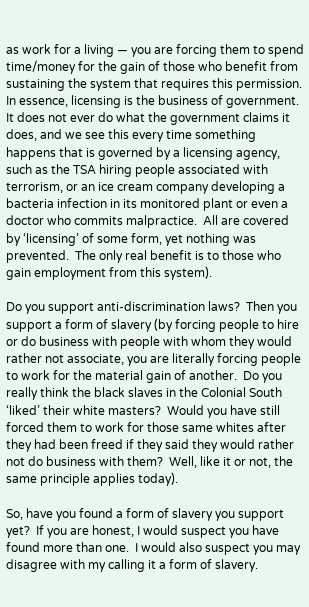as work for a living — you are forcing them to spend time/money for the gain of those who benefit from sustaining the system that requires this permission.  In essence, licensing is the business of government.  It does not ever do what the government claims it does, and we see this every time something happens that is governed by a licensing agency, such as the TSA hiring people associated with terrorism, or an ice cream company developing a bacteria infection in its monitored plant or even a doctor who commits malpractice.  All are covered by ‘licensing’ of some form, yet nothing was prevented.  The only real benefit is to those who gain employment from this system).

Do you support anti-discrimination laws?  Then you support a form of slavery (by forcing people to hire or do business with people with whom they would rather not associate, you are literally forcing people to work for the material gain of another.  Do you really think the black slaves in the Colonial South ‘liked’ their white masters?  Would you have still forced them to work for those same whites after they had been freed if they said they would rather not do business with them?  Well, like it or not, the same principle applies today).

So, have you found a form of slavery you support yet?  If you are honest, I would suspect you have found more than one.  I would also suspect you may disagree with my calling it a form of slavery.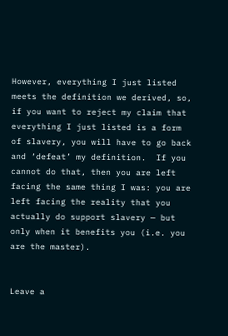However, everything I just listed meets the definition we derived, so, if you want to reject my claim that everything I just listed is a form of slavery, you will have to go back and ‘defeat’ my definition.  If you cannot do that, then you are left facing the same thing I was: you are left facing the reality that you actually do support slavery — but only when it benefits you (i.e. you are the master).


Leave a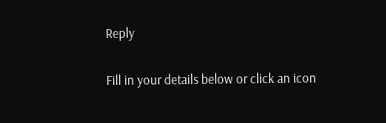Reply

Fill in your details below or click an icon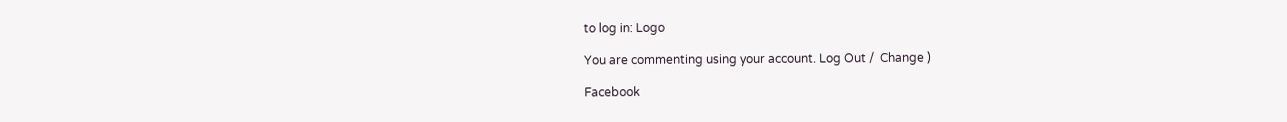to log in: Logo

You are commenting using your account. Log Out /  Change )

Facebook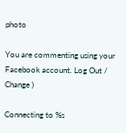photo

You are commenting using your Facebook account. Log Out /  Change )

Connecting to %s